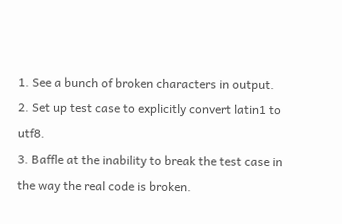1. See a bunch of broken characters in output.
2. Set up test case to explicitly convert latin1 to utf8.
3. Baffle at the inability to break the test case in the way the real code is broken.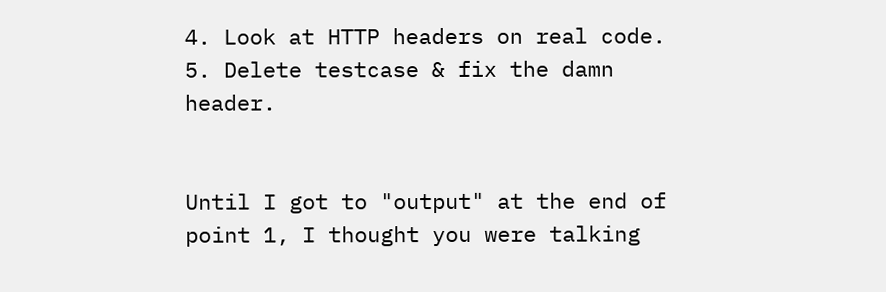4. Look at HTTP headers on real code.
5. Delete testcase & fix the damn header.


Until I got to "output" at the end of point 1, I thought you were talking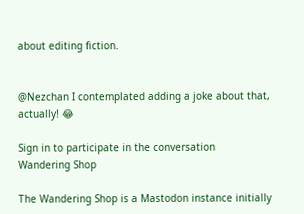about editing fiction.


@Nezchan I contemplated adding a joke about that, actually! 😂

Sign in to participate in the conversation
Wandering Shop

The Wandering Shop is a Mastodon instance initially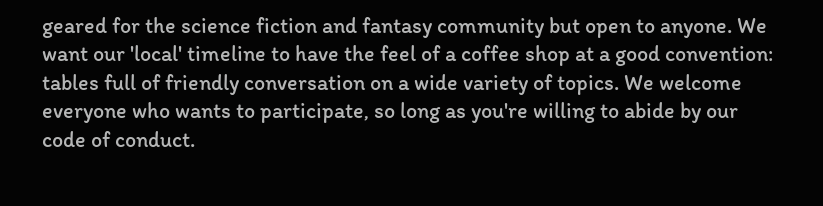geared for the science fiction and fantasy community but open to anyone. We want our 'local' timeline to have the feel of a coffee shop at a good convention: tables full of friendly conversation on a wide variety of topics. We welcome everyone who wants to participate, so long as you're willing to abide by our code of conduct.